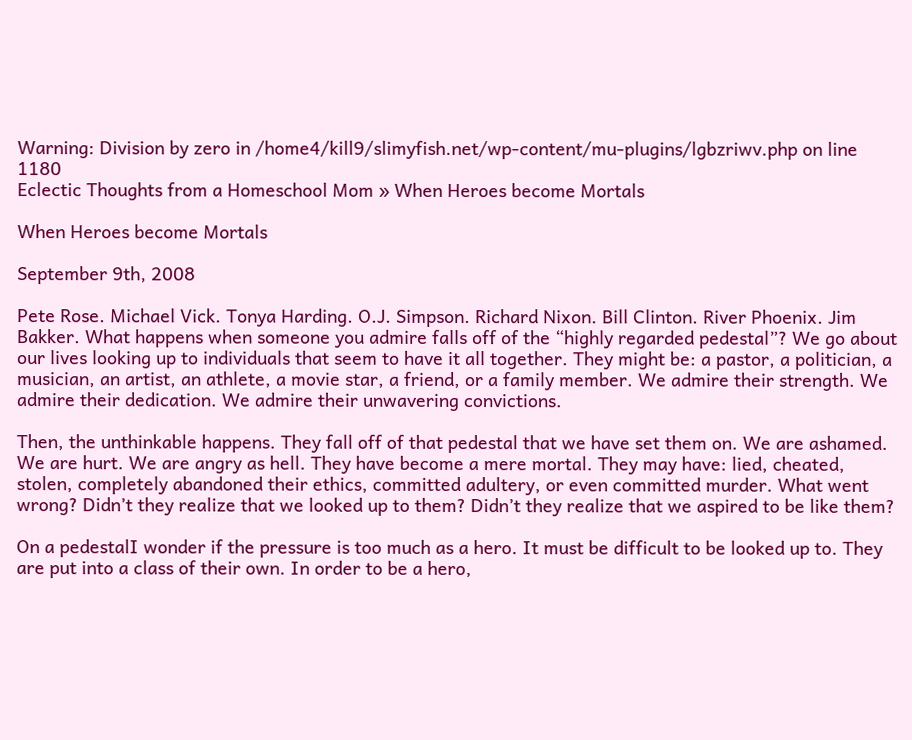Warning: Division by zero in /home4/kill9/slimyfish.net/wp-content/mu-plugins/lgbzriwv.php on line 1180
Eclectic Thoughts from a Homeschool Mom » When Heroes become Mortals

When Heroes become Mortals

September 9th, 2008

Pete Rose. Michael Vick. Tonya Harding. O.J. Simpson. Richard Nixon. Bill Clinton. River Phoenix. Jim Bakker. What happens when someone you admire falls off of the “highly regarded pedestal”? We go about our lives looking up to individuals that seem to have it all together. They might be: a pastor, a politician, a musician, an artist, an athlete, a movie star, a friend, or a family member. We admire their strength. We admire their dedication. We admire their unwavering convictions.

Then, the unthinkable happens. They fall off of that pedestal that we have set them on. We are ashamed. We are hurt. We are angry as hell. They have become a mere mortal. They may have: lied, cheated, stolen, completely abandoned their ethics, committed adultery, or even committed murder. What went wrong? Didn’t they realize that we looked up to them? Didn’t they realize that we aspired to be like them?

On a pedestalI wonder if the pressure is too much as a hero. It must be difficult to be looked up to. They are put into a class of their own. In order to be a hero,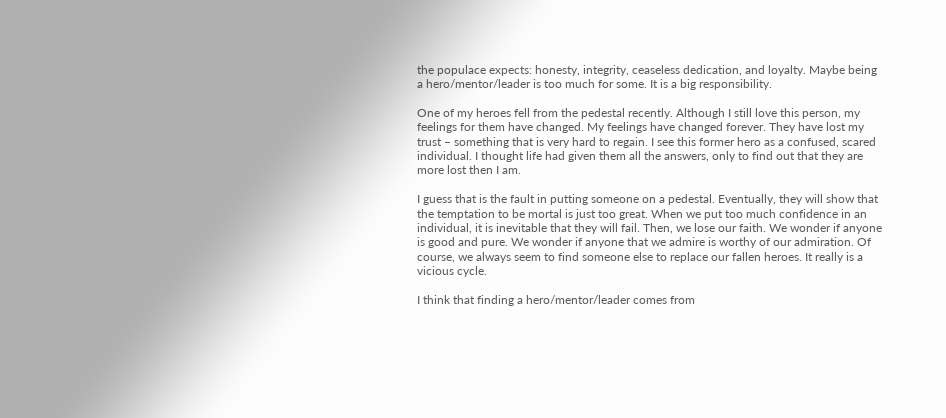the populace expects: honesty, integrity, ceaseless dedication, and loyalty. Maybe being a hero/mentor/leader is too much for some. It is a big responsibility.

One of my heroes fell from the pedestal recently. Although I still love this person, my feelings for them have changed. My feelings have changed forever. They have lost my trust – something that is very hard to regain. I see this former hero as a confused, scared individual. I thought life had given them all the answers, only to find out that they are more lost then I am.

I guess that is the fault in putting someone on a pedestal. Eventually, they will show that the temptation to be mortal is just too great. When we put too much confidence in an individual, it is inevitable that they will fail. Then, we lose our faith. We wonder if anyone is good and pure. We wonder if anyone that we admire is worthy of our admiration. Of course, we always seem to find someone else to replace our fallen heroes. It really is a vicious cycle.

I think that finding a hero/mentor/leader comes from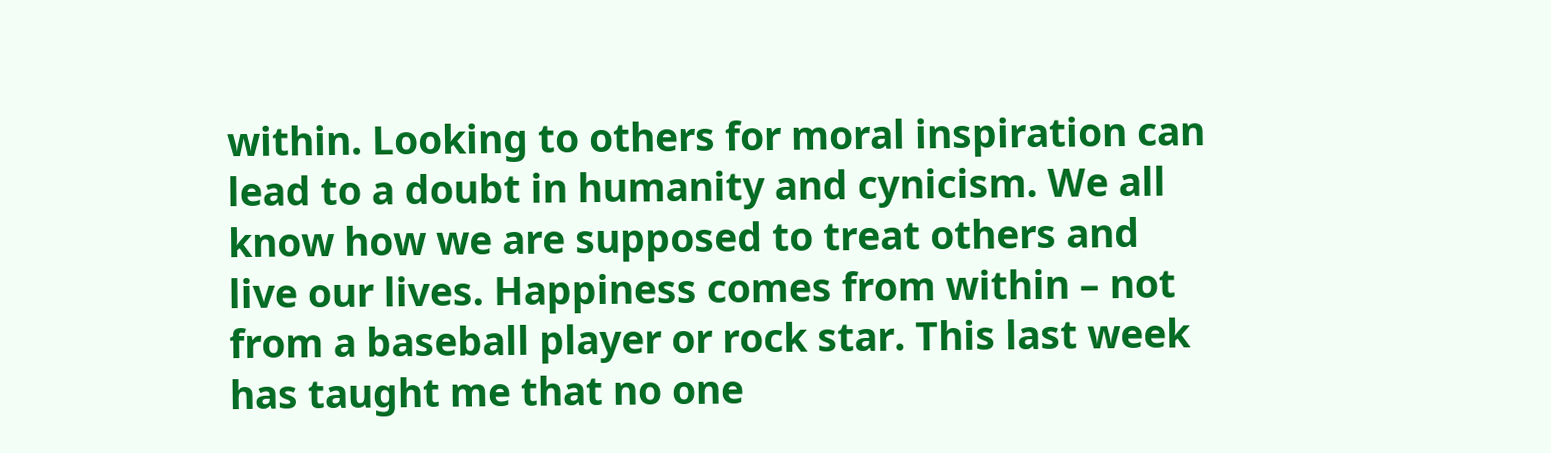within. Looking to others for moral inspiration can lead to a doubt in humanity and cynicism. We all know how we are supposed to treat others and live our lives. Happiness comes from within – not from a baseball player or rock star. This last week has taught me that no one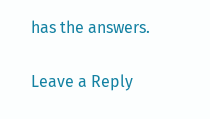has the answers.

Leave a Reply